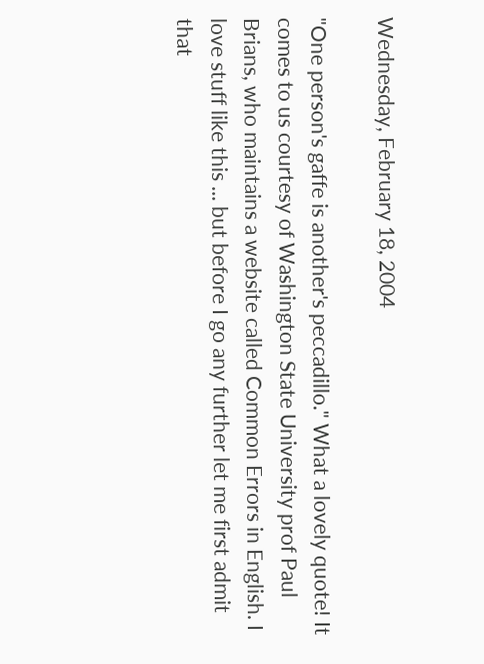Wednesday, February 18, 2004

"One person's gaffe is another's peccadillo." What a lovely quote! It comes to us courtesy of Washington State University prof Paul Brians, who maintains a website called Common Errors in English. I love stuff like this ... but before I go any further let me first admit that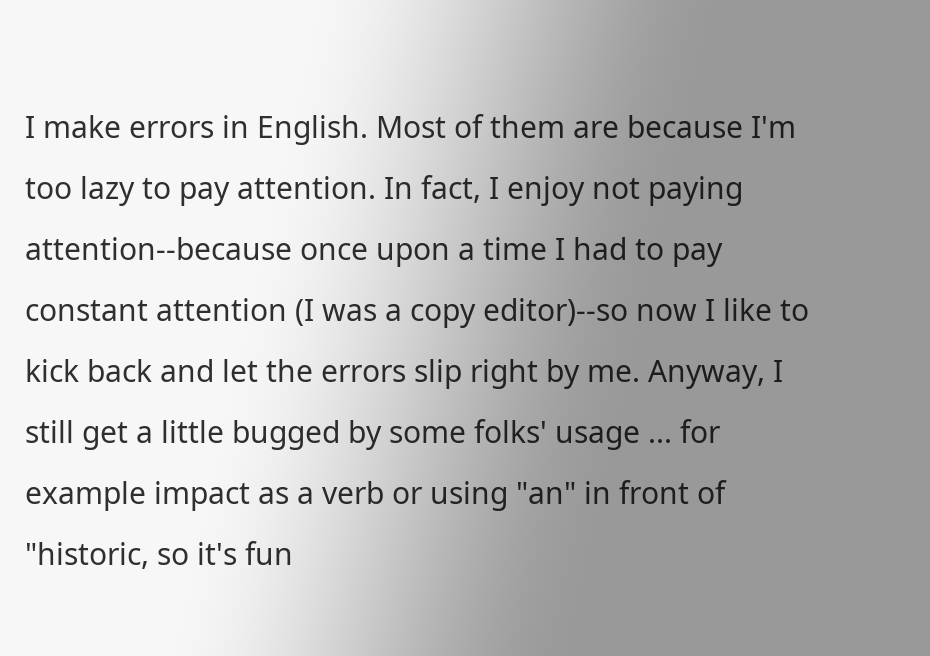I make errors in English. Most of them are because I'm too lazy to pay attention. In fact, I enjoy not paying attention--because once upon a time I had to pay constant attention (I was a copy editor)--so now I like to kick back and let the errors slip right by me. Anyway, I still get a little bugged by some folks' usage ... for example impact as a verb or using "an" in front of "historic, so it's fun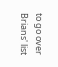to go over Brians' list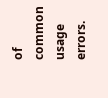of common usage errors.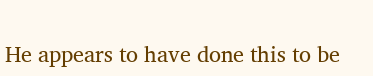He appears to have done this to be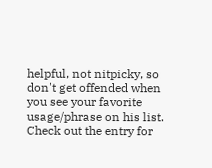helpful, not nitpicky, so don't get offended when you see your favorite usage/phrase on his list. Check out the entry for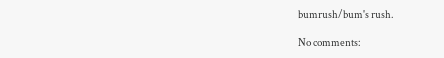bumrush/bum's rush.

No comments: